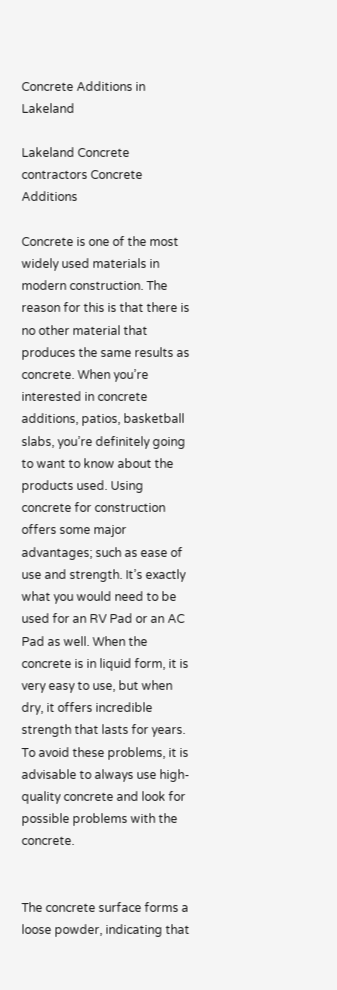Concrete Additions in Lakeland

Lakeland Concrete contractors Concrete Additions

Concrete is one of the most widely used materials in modern construction. The reason for this is that there is no other material that produces the same results as concrete. When you’re interested in concrete additions, patios, basketball slabs, you’re definitely going to want to know about the products used. Using concrete for construction offers some major advantages; such as ease of use and strength. It’s exactly what you would need to be used for an RV Pad or an AC Pad as well. When the concrete is in liquid form, it is very easy to use, but when dry, it offers incredible strength that lasts for years. To avoid these problems, it is advisable to always use high-quality concrete and look for possible problems with the concrete.


The concrete surface forms a loose powder, indicating that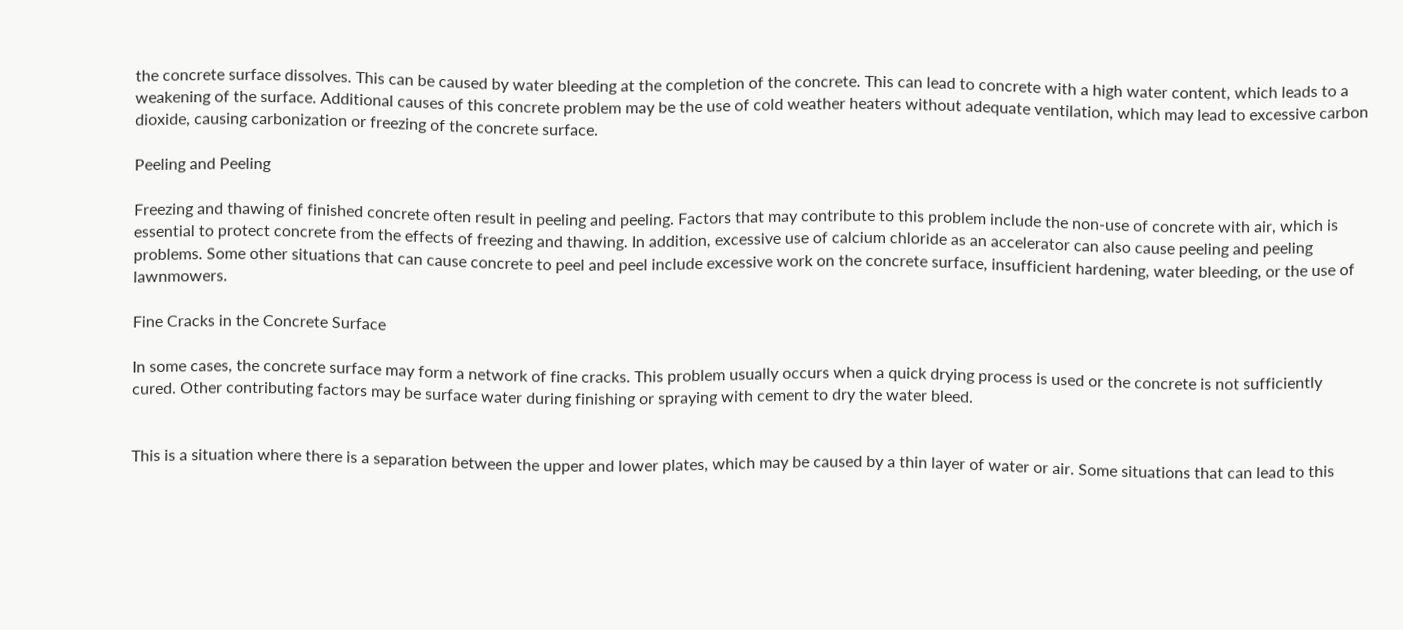the concrete surface dissolves. This can be caused by water bleeding at the completion of the concrete. This can lead to concrete with a high water content, which leads to a weakening of the surface. Additional causes of this concrete problem may be the use of cold weather heaters without adequate ventilation, which may lead to excessive carbon dioxide, causing carbonization or freezing of the concrete surface.

Peeling and Peeling

Freezing and thawing of finished concrete often result in peeling and peeling. Factors that may contribute to this problem include the non-use of concrete with air, which is essential to protect concrete from the effects of freezing and thawing. In addition, excessive use of calcium chloride as an accelerator can also cause peeling and peeling problems. Some other situations that can cause concrete to peel and peel include excessive work on the concrete surface, insufficient hardening, water bleeding, or the use of lawnmowers.

Fine Cracks in the Concrete Surface

In some cases, the concrete surface may form a network of fine cracks. This problem usually occurs when a quick drying process is used or the concrete is not sufficiently cured. Other contributing factors may be surface water during finishing or spraying with cement to dry the water bleed.


This is a situation where there is a separation between the upper and lower plates, which may be caused by a thin layer of water or air. Some situations that can lead to this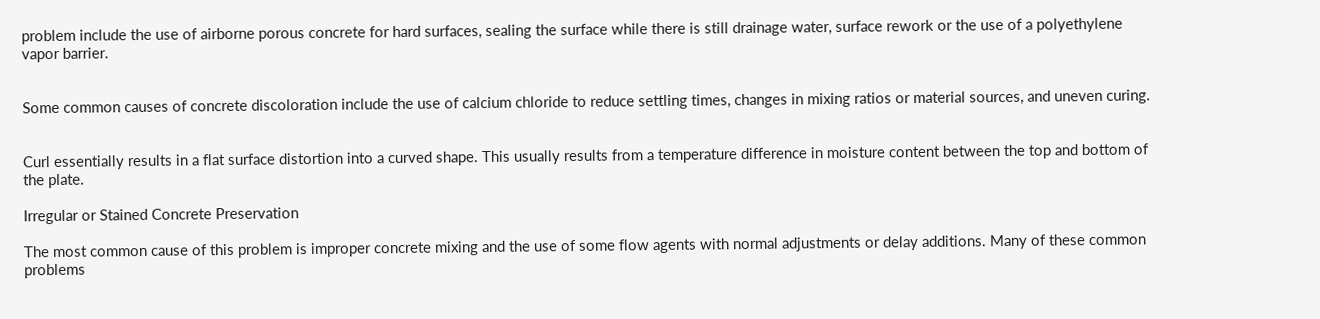problem include the use of airborne porous concrete for hard surfaces, sealing the surface while there is still drainage water, surface rework or the use of a polyethylene vapor barrier.


Some common causes of concrete discoloration include the use of calcium chloride to reduce settling times, changes in mixing ratios or material sources, and uneven curing.


Curl essentially results in a flat surface distortion into a curved shape. This usually results from a temperature difference in moisture content between the top and bottom of the plate.

Irregular or Stained Concrete Preservation

The most common cause of this problem is improper concrete mixing and the use of some flow agents with normal adjustments or delay additions. Many of these common problems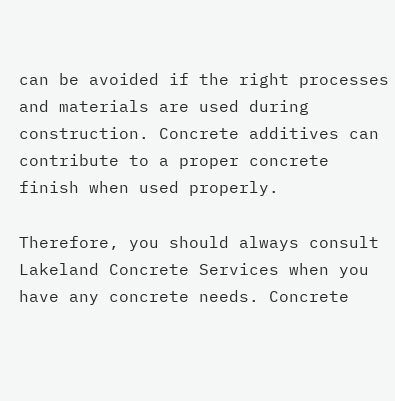can be avoided if the right processes and materials are used during construction. Concrete additives can contribute to a proper concrete finish when used properly.

Therefore, you should always consult Lakeland Concrete Services when you have any concrete needs. Concrete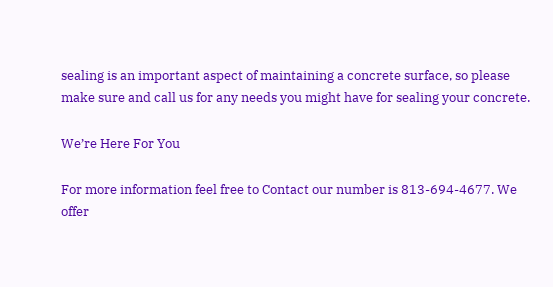sealing is an important aspect of maintaining a concrete surface, so please make sure and call us for any needs you might have for sealing your concrete.

We’re Here For You

For more information feel free to Contact our number is 813-694-4677. We offer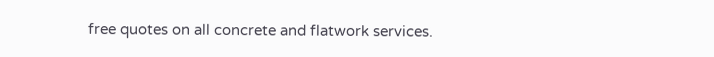free quotes on all concrete and flatwork services.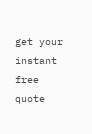get your instant free quote